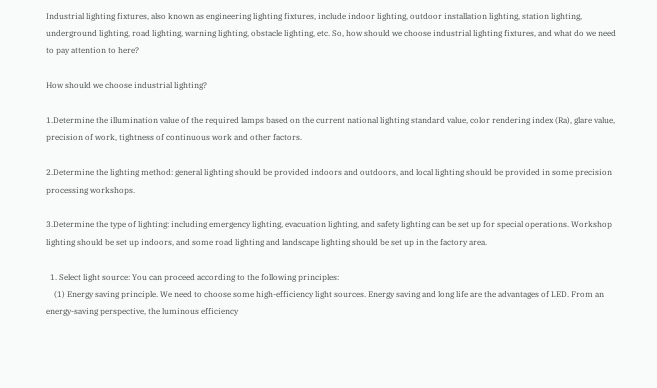Industrial lighting fixtures, also known as engineering lighting fixtures, include indoor lighting, outdoor installation lighting, station lighting, underground lighting, road lighting, warning lighting, obstacle lighting, etc. So, how should we choose industrial lighting fixtures, and what do we need to pay attention to here?

How should we choose industrial lighting?

1.Determine the illumination value of the required lamps based on the current national lighting standard value, color rendering index (Ra), glare value, precision of work, tightness of continuous work and other factors.

2.Determine the lighting method: general lighting should be provided indoors and outdoors, and local lighting should be provided in some precision processing workshops.

3.Determine the type of lighting: including emergency lighting, evacuation lighting, and safety lighting can be set up for special operations. Workshop lighting should be set up indoors, and some road lighting and landscape lighting should be set up in the factory area.

  1. Select light source: You can proceed according to the following principles:
    (1) Energy saving principle. We need to choose some high-efficiency light sources. Energy saving and long life are the advantages of LED. From an energy-saving perspective, the luminous efficiency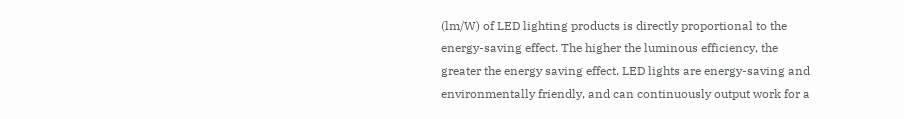(lm/W) of LED lighting products is directly proportional to the energy-saving effect. The higher the luminous efficiency, the greater the energy saving effect. LED lights are energy-saving and environmentally friendly, and can continuously output work for a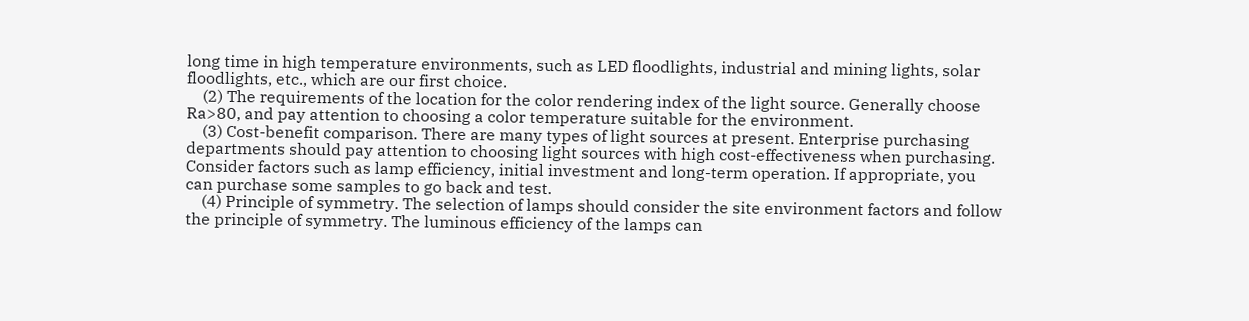long time in high temperature environments, such as LED floodlights, industrial and mining lights, solar floodlights, etc., which are our first choice.
    (2) The requirements of the location for the color rendering index of the light source. Generally choose Ra>80, and pay attention to choosing a color temperature suitable for the environment.
    (3) Cost-benefit comparison. There are many types of light sources at present. Enterprise purchasing departments should pay attention to choosing light sources with high cost-effectiveness when purchasing. Consider factors such as lamp efficiency, initial investment and long-term operation. If appropriate, you can purchase some samples to go back and test.
    (4) Principle of symmetry. The selection of lamps should consider the site environment factors and follow the principle of symmetry. The luminous efficiency of the lamps can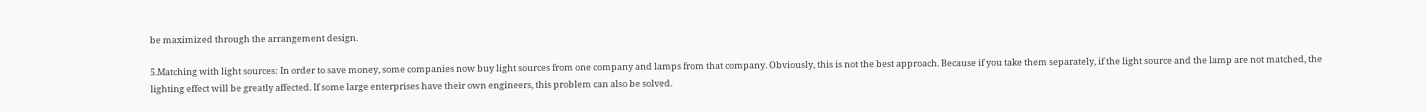be maximized through the arrangement design.

5.Matching with light sources: In order to save money, some companies now buy light sources from one company and lamps from that company. Obviously, this is not the best approach. Because if you take them separately, if the light source and the lamp are not matched, the lighting effect will be greatly affected. If some large enterprises have their own engineers, this problem can also be solved.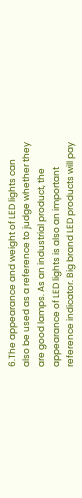6.The appearance and weight of LED lights can also be used as a reference to judge whether they are good lamps. As an industrial product, the appearance of LED lights is also an important reference indicator. Big brand LED products will pay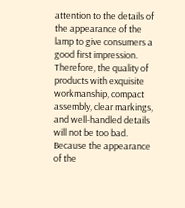attention to the details of the appearance of the lamp to give consumers a good first impression. Therefore, the quality of products with exquisite workmanship, compact assembly, clear markings, and well-handled details will not be too bad. Because the appearance of the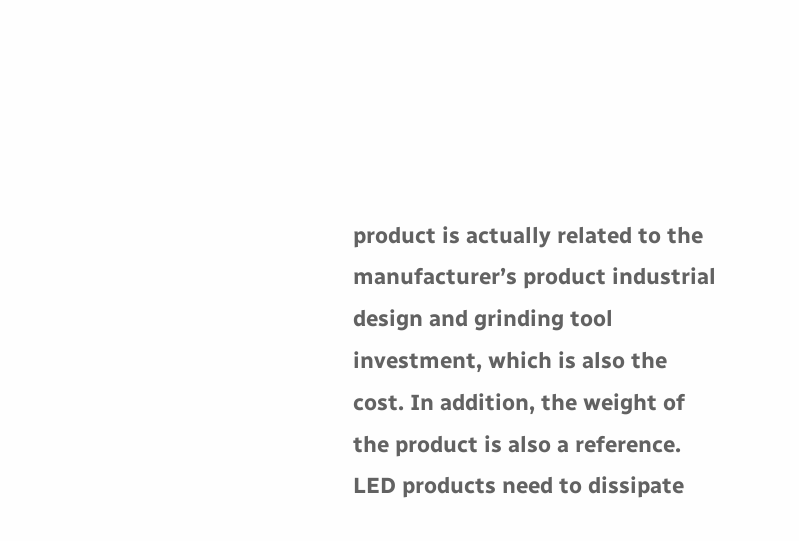product is actually related to the manufacturer’s product industrial design and grinding tool investment, which is also the cost. In addition, the weight of the product is also a reference. LED products need to dissipate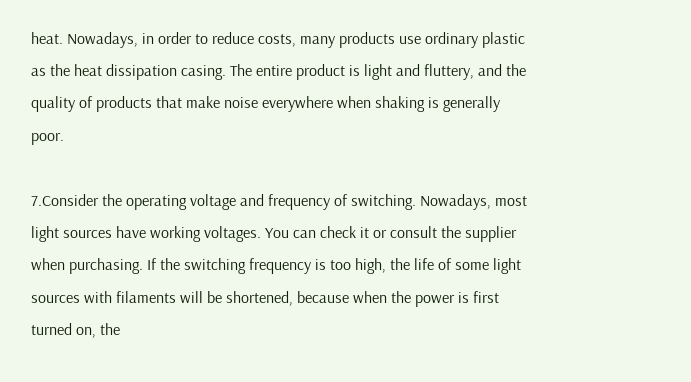heat. Nowadays, in order to reduce costs, many products use ordinary plastic as the heat dissipation casing. The entire product is light and fluttery, and the quality of products that make noise everywhere when shaking is generally poor.

7.Consider the operating voltage and frequency of switching. Nowadays, most light sources have working voltages. You can check it or consult the supplier when purchasing. If the switching frequency is too high, the life of some light sources with filaments will be shortened, because when the power is first turned on, the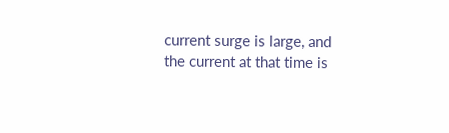current surge is large, and the current at that time is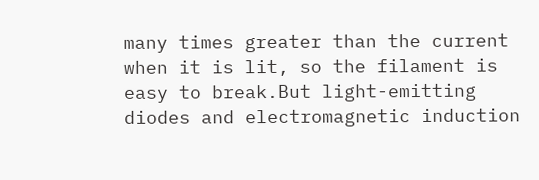many times greater than the current when it is lit, so the filament is easy to break.But light-emitting diodes and electromagnetic induction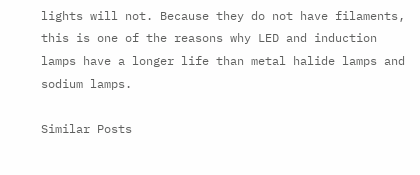lights will not. Because they do not have filaments, this is one of the reasons why LED and induction lamps have a longer life than metal halide lamps and sodium lamps.

Similar Posts